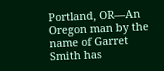Portland, OR—An Oregon man by the name of Garret Smith has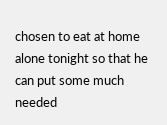chosen to eat at home alone tonight so that he can put some much needed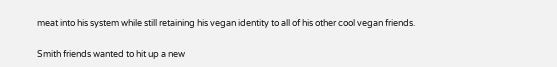meat into his system while still retaining his vegan identity to all of his other cool vegan friends.

Smith friends wanted to hit up a new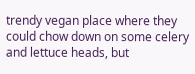trendy vegan place where they could chow down on some celery and lettuce heads, but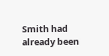Smith had already been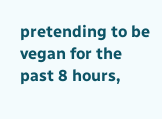pretending to be vegan for the past 8 hours,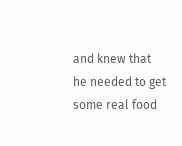and knew that he needed to get some real food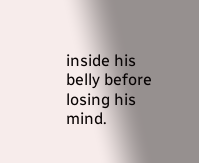inside his belly before losing his mind.